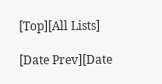[Top][All Lists]

[Date Prev][Date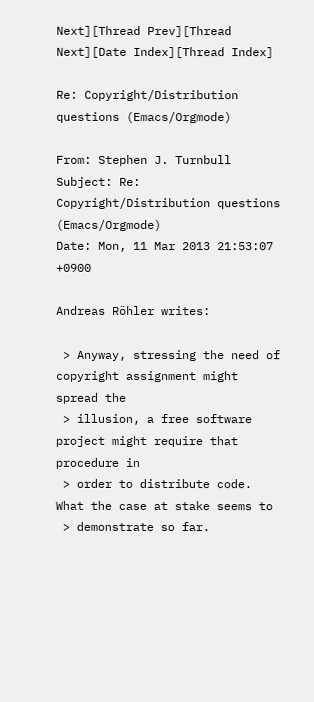Next][Thread Prev][Thread Next][Date Index][Thread Index]

Re: Copyright/Distribution questions (Emacs/Orgmode)

From: Stephen J. Turnbull
Subject: Re: Copyright/Distribution questions (Emacs/Orgmode)
Date: Mon, 11 Mar 2013 21:53:07 +0900

Andreas Röhler writes:

 > Anyway, stressing the need of copyright assignment might spread the
 > illusion, a free software project might require that procedure in
 > order to distribute code.  What the case at stake seems to
 > demonstrate so far.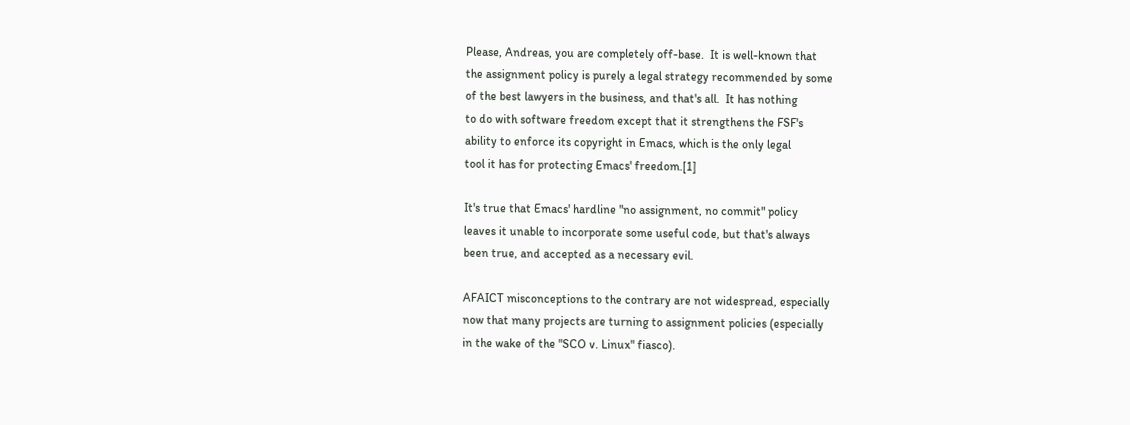Please, Andreas, you are completely off-base.  It is well-known that
the assignment policy is purely a legal strategy recommended by some
of the best lawyers in the business, and that's all.  It has nothing
to do with software freedom except that it strengthens the FSF's
ability to enforce its copyright in Emacs, which is the only legal
tool it has for protecting Emacs' freedom.[1]

It's true that Emacs' hardline "no assignment, no commit" policy
leaves it unable to incorporate some useful code, but that's always
been true, and accepted as a necessary evil.

AFAICT misconceptions to the contrary are not widespread, especially
now that many projects are turning to assignment policies (especially
in the wake of the "SCO v. Linux" fiasco).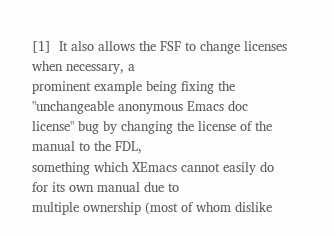[1]  It also allows the FSF to change licenses when necessary, a
prominent example being fixing the "unchangeable anonymous Emacs doc
license" bug by changing the license of the manual to the FDL,
something which XEmacs cannot easily do for its own manual due to
multiple ownership (most of whom dislike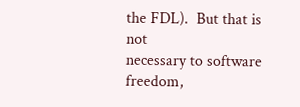the FDL).  But that is not
necessary to software freedom,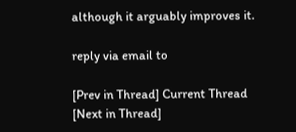although it arguably improves it.

reply via email to

[Prev in Thread] Current Thread [Next in Thread]